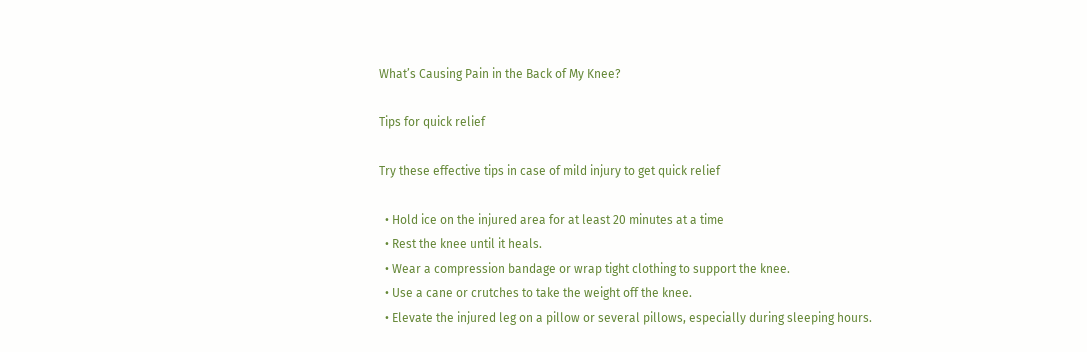What’s Causing Pain in the Back of My Knee?

Tips for quick relief

Try these effective tips in case of mild injury to get quick relief

  • Hold ice on the injured area for at least 20 minutes at a time
  • Rest the knee until it heals.
  • Wear a compression bandage or wrap tight clothing to support the knee.
  • Use a cane or crutches to take the weight off the knee.
  • Elevate the injured leg on a pillow or several pillows, especially during sleeping hours.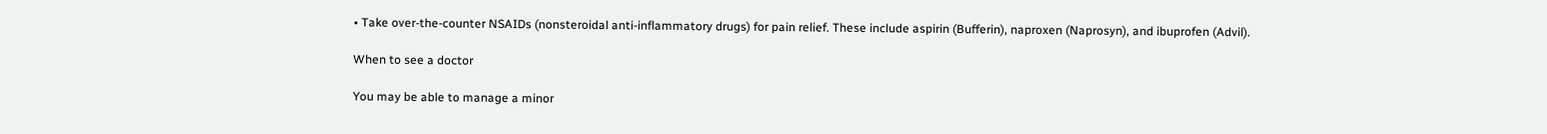• Take over-the-counter NSAIDs (nonsteroidal anti-inflammatory drugs) for pain relief. These include aspirin (Bufferin), naproxen (Naprosyn), and ibuprofen (Advil).

When to see a doctor

You may be able to manage a minor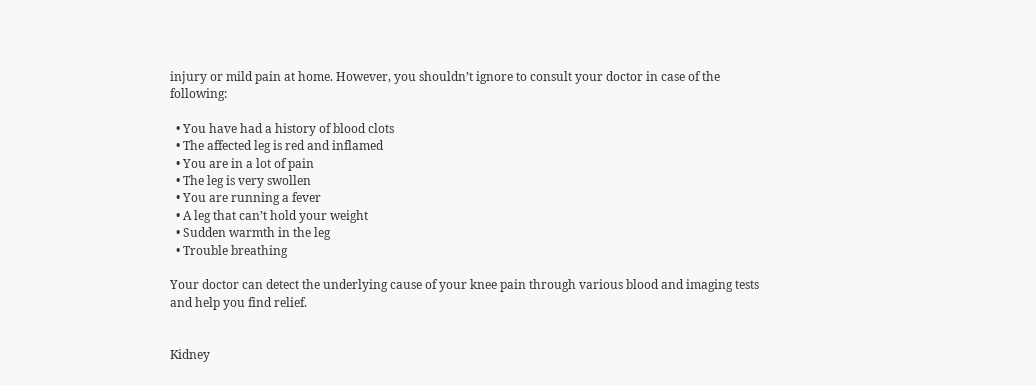injury or mild pain at home. However, you shouldn’t ignore to consult your doctor in case of the following:

  • You have had a history of blood clots
  • The affected leg is red and inflamed
  • You are in a lot of pain
  • The leg is very swollen
  • You are running a fever
  • A leg that can’t hold your weight
  • Sudden warmth in the leg
  • Trouble breathing

Your doctor can detect the underlying cause of your knee pain through various blood and imaging tests and help you find relief.


Kidney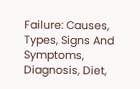Failure: Causes, Types, Signs And Symptoms, Diagnosis, Diet,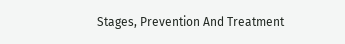Stages, Prevention And Treatment